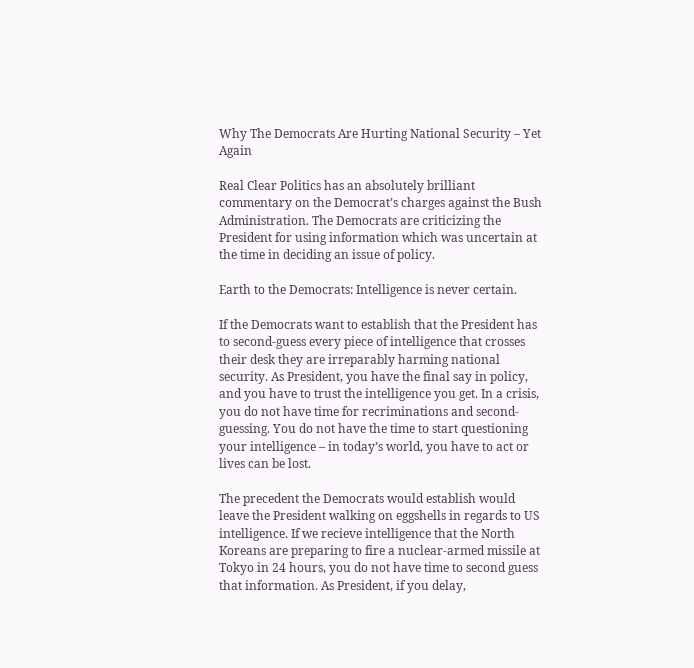Why The Democrats Are Hurting National Security – Yet Again

Real Clear Politics has an absolutely brilliant commentary on the Democrat’s charges against the Bush Administration. The Democrats are criticizing the President for using information which was uncertain at the time in deciding an issue of policy.

Earth to the Democrats: Intelligence is never certain.

If the Democrats want to establish that the President has to second-guess every piece of intelligence that crosses their desk they are irreparably harming national security. As President, you have the final say in policy, and you have to trust the intelligence you get. In a crisis, you do not have time for recriminations and second-guessing. You do not have the time to start questioning your intelligence – in today’s world, you have to act or lives can be lost.

The precedent the Democrats would establish would leave the President walking on eggshells in regards to US intelligence. If we recieve intelligence that the North Koreans are preparing to fire a nuclear-armed missile at Tokyo in 24 hours, you do not have time to second guess that information. As President, if you delay,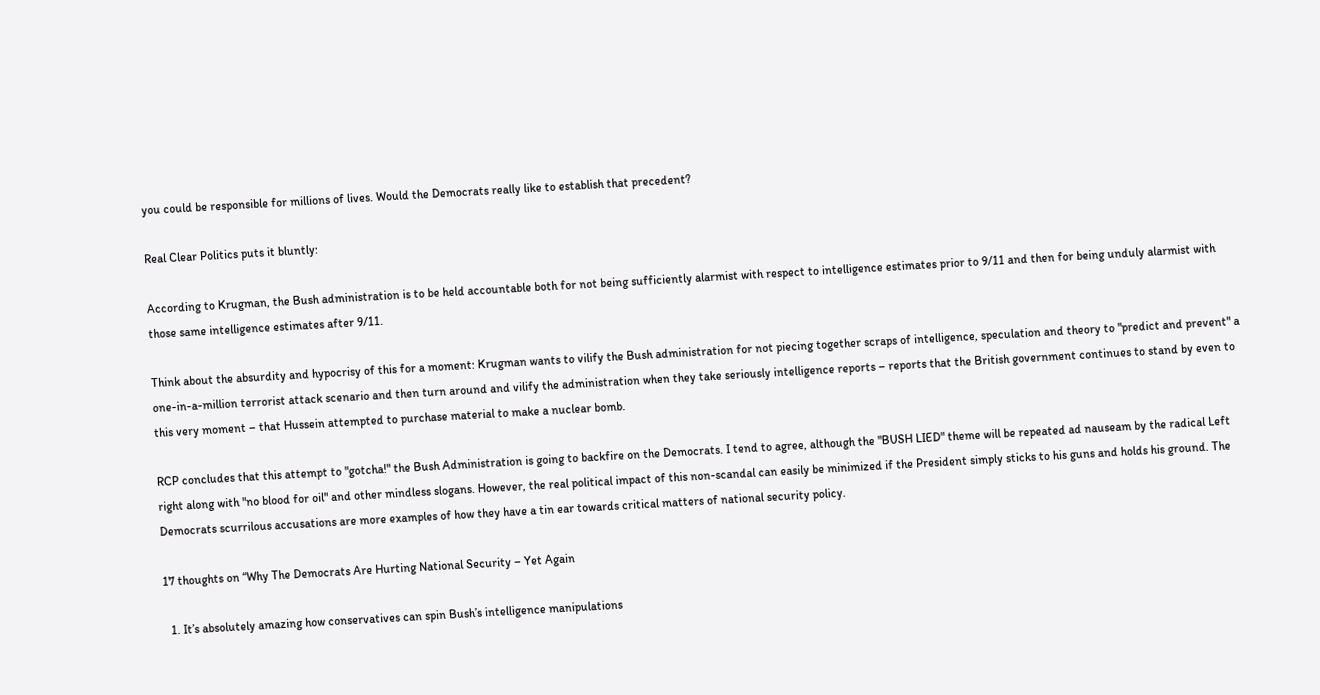you could be responsible for millions of lives. Would the Democrats really like to establish that precedent?

Real Clear Politics puts it bluntly:

According to Krugman, the Bush administration is to be held accountable both for not being sufficiently alarmist with respect to intelligence estimates prior to 9/11 and then for being unduly alarmist with those same intelligence estimates after 9/11.

Think about the absurdity and hypocrisy of this for a moment: Krugman wants to vilify the Bush administration for not piecing together scraps of intelligence, speculation and theory to "predict and prevent" a one-in-a-million terrorist attack scenario and then turn around and vilify the administration when they take seriously intelligence reports – reports that the British government continues to stand by even to this very moment – that Hussein attempted to purchase material to make a nuclear bomb.

RCP concludes that this attempt to "gotcha!" the Bush Administration is going to backfire on the Democrats. I tend to agree, although the "BUSH LIED" theme will be repeated ad nauseam by the radical Left right along with "no blood for oil" and other mindless slogans. However, the real political impact of this non-scandal can easily be minimized if the President simply sticks to his guns and holds his ground. The Democrats scurrilous accusations are more examples of how they have a tin ear towards critical matters of national security policy.

17 thoughts on “Why The Democrats Are Hurting National Security – Yet Again

  1. It’s absolutely amazing how conservatives can spin Bush’s intelligence manipulations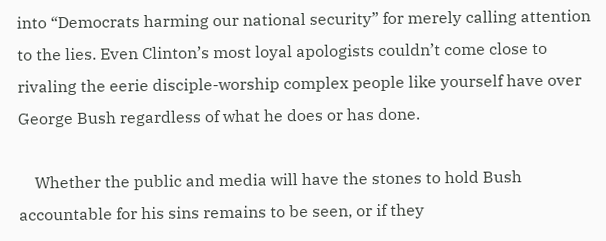into “Democrats harming our national security” for merely calling attention to the lies. Even Clinton’s most loyal apologists couldn’t come close to rivaling the eerie disciple-worship complex people like yourself have over George Bush regardless of what he does or has done.

    Whether the public and media will have the stones to hold Bush accountable for his sins remains to be seen, or if they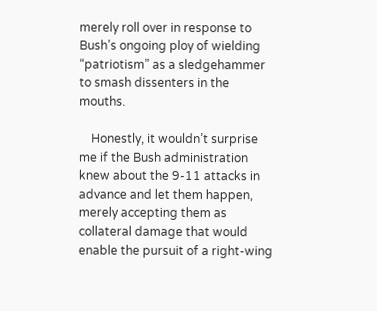merely roll over in response to Bush’s ongoing ploy of wielding “patriotism” as a sledgehammer to smash dissenters in the mouths.

    Honestly, it wouldn’t surprise me if the Bush administration knew about the 9-11 attacks in advance and let them happen, merely accepting them as collateral damage that would enable the pursuit of a right-wing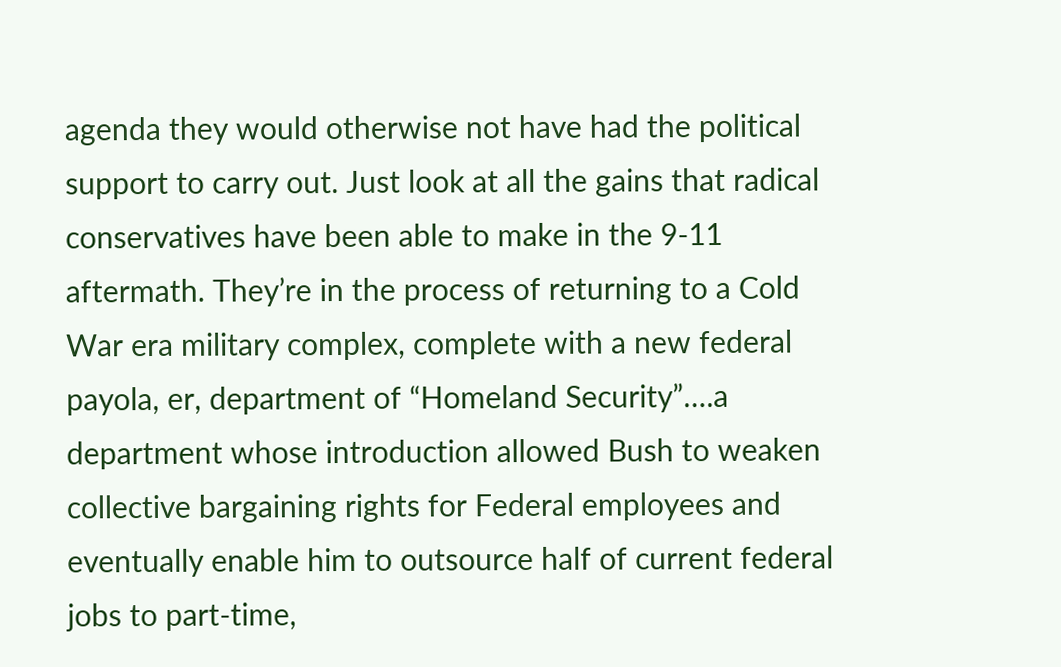agenda they would otherwise not have had the political support to carry out. Just look at all the gains that radical conservatives have been able to make in the 9-11 aftermath. They’re in the process of returning to a Cold War era military complex, complete with a new federal payola, er, department of “Homeland Security”….a department whose introduction allowed Bush to weaken collective bargaining rights for Federal employees and eventually enable him to outsource half of current federal jobs to part-time,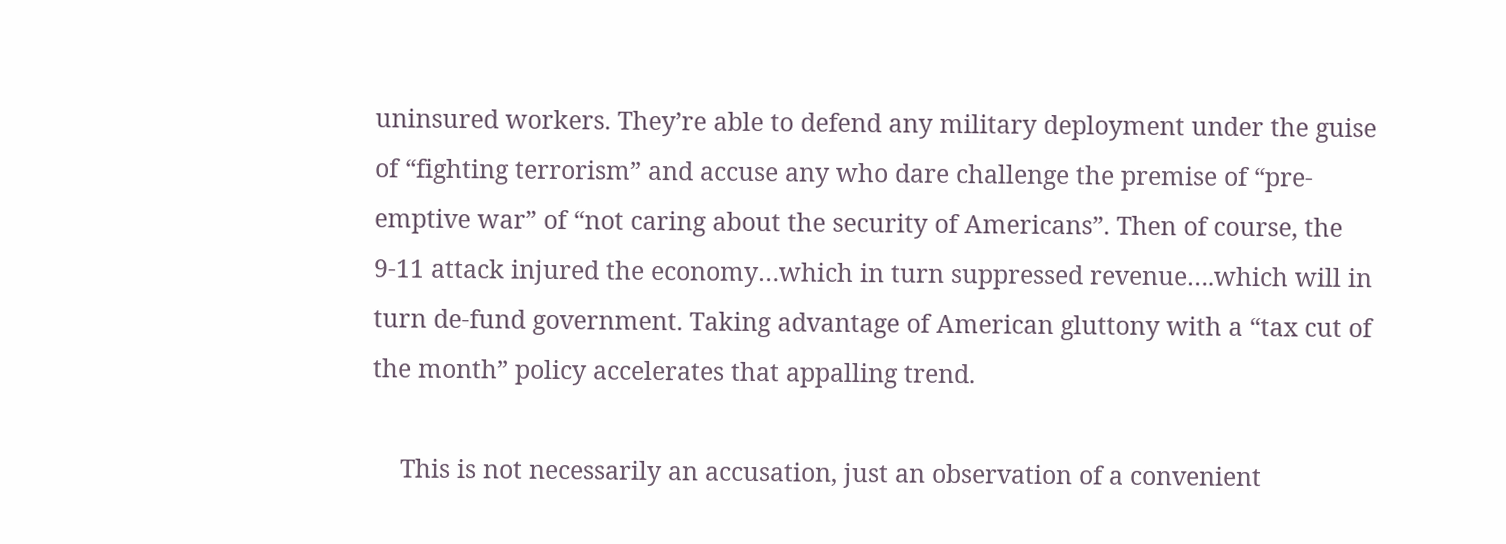uninsured workers. They’re able to defend any military deployment under the guise of “fighting terrorism” and accuse any who dare challenge the premise of “pre-emptive war” of “not caring about the security of Americans”. Then of course, the 9-11 attack injured the economy…which in turn suppressed revenue….which will in turn de-fund government. Taking advantage of American gluttony with a “tax cut of the month” policy accelerates that appalling trend.

    This is not necessarily an accusation, just an observation of a convenient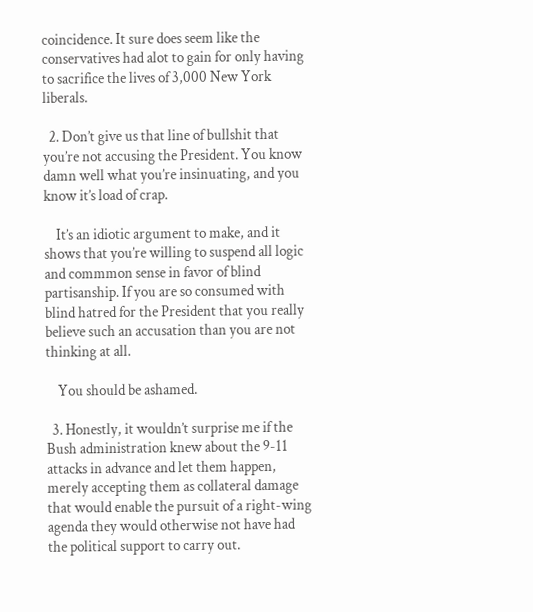coincidence. It sure does seem like the conservatives had alot to gain for only having to sacrifice the lives of 3,000 New York liberals.

  2. Don’t give us that line of bullshit that you’re not accusing the President. You know damn well what you’re insinuating, and you know it’s load of crap.

    It’s an idiotic argument to make, and it shows that you’re willing to suspend all logic and commmon sense in favor of blind partisanship. If you are so consumed with blind hatred for the President that you really believe such an accusation than you are not thinking at all.

    You should be ashamed.

  3. Honestly, it wouldn’t surprise me if the Bush administration knew about the 9-11 attacks in advance and let them happen, merely accepting them as collateral damage that would enable the pursuit of a right-wing agenda they would otherwise not have had the political support to carry out.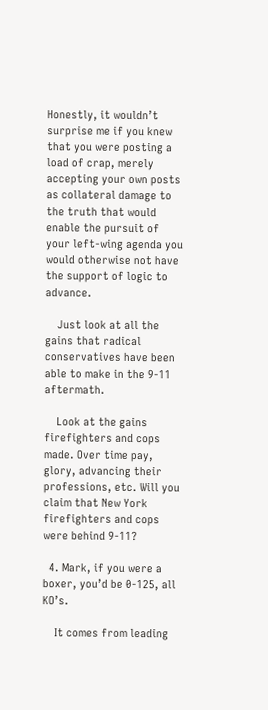Honestly, it wouldn’t surprise me if you knew that you were posting a load of crap, merely accepting your own posts as collateral damage to the truth that would enable the pursuit of your left-wing agenda you would otherwise not have the support of logic to advance.

    Just look at all the gains that radical conservatives have been able to make in the 9-11 aftermath.

    Look at the gains firefighters and cops made. Over time pay, glory, advancing their professions, etc. Will you claim that New York firefighters and cops were behind 9-11?

  4. Mark, if you were a boxer, you’d be 0-125, all KO’s.

    It comes from leading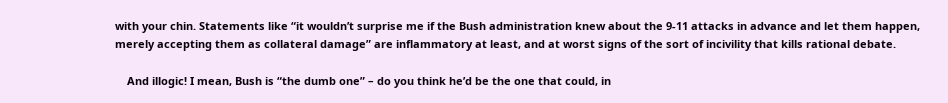with your chin. Statements like “it wouldn’t surprise me if the Bush administration knew about the 9-11 attacks in advance and let them happen, merely accepting them as collateral damage” are inflammatory at least, and at worst signs of the sort of incivility that kills rational debate.

    And illogic! I mean, Bush is “the dumb one” – do you think he’d be the one that could, in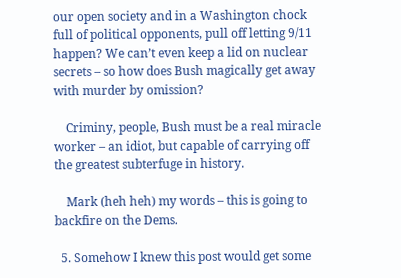our open society and in a Washington chock full of political opponents, pull off letting 9/11 happen? We can’t even keep a lid on nuclear secrets – so how does Bush magically get away with murder by omission?

    Criminy, people, Bush must be a real miracle worker – an idiot, but capable of carrying off the greatest subterfuge in history.

    Mark (heh heh) my words – this is going to backfire on the Dems.

  5. Somehow I knew this post would get some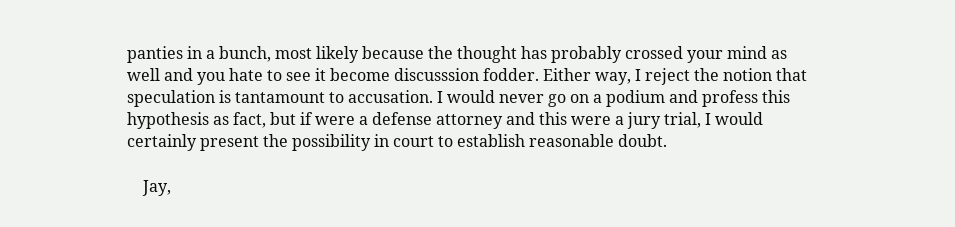panties in a bunch, most likely because the thought has probably crossed your mind as well and you hate to see it become discusssion fodder. Either way, I reject the notion that speculation is tantamount to accusation. I would never go on a podium and profess this hypothesis as fact, but if were a defense attorney and this were a jury trial, I would certainly present the possibility in court to establish reasonable doubt.

    Jay,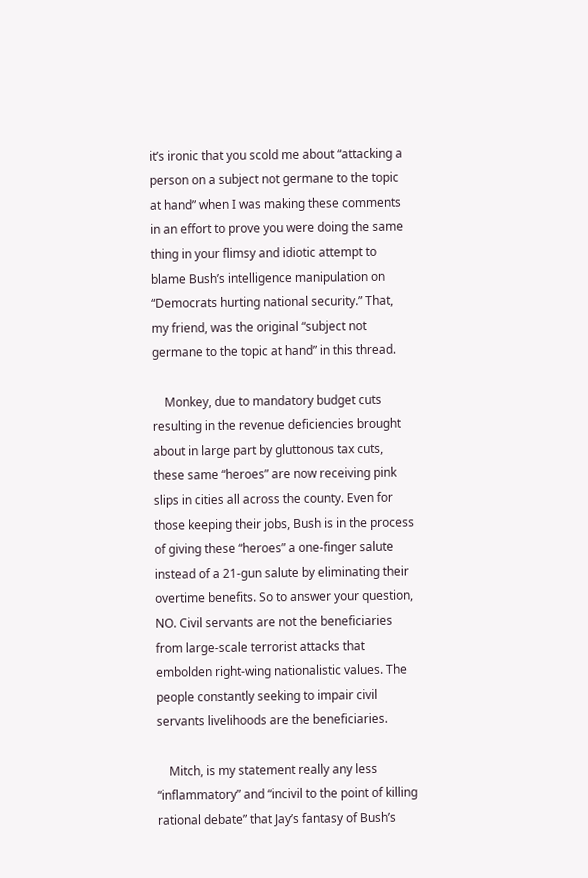it’s ironic that you scold me about “attacking a person on a subject not germane to the topic at hand” when I was making these comments in an effort to prove you were doing the same thing in your flimsy and idiotic attempt to blame Bush’s intelligence manipulation on “Democrats hurting national security.” That, my friend, was the original “subject not germane to the topic at hand” in this thread.

    Monkey, due to mandatory budget cuts resulting in the revenue deficiencies brought about in large part by gluttonous tax cuts, these same “heroes” are now receiving pink slips in cities all across the county. Even for those keeping their jobs, Bush is in the process of giving these “heroes” a one-finger salute instead of a 21-gun salute by eliminating their overtime benefits. So to answer your question, NO. Civil servants are not the beneficiaries from large-scale terrorist attacks that embolden right-wing nationalistic values. The people constantly seeking to impair civil servants livelihoods are the beneficiaries.

    Mitch, is my statement really any less “inflammatory” and “incivil to the point of killing rational debate” that Jay’s fantasy of Bush’s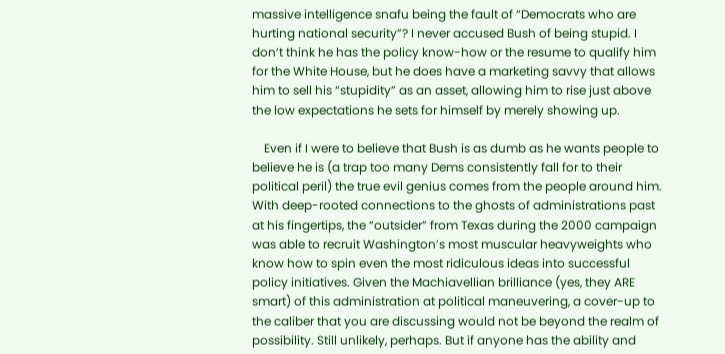massive intelligence snafu being the fault of “Democrats who are hurting national security”? I never accused Bush of being stupid. I don’t think he has the policy know-how or the resume to qualify him for the White House, but he does have a marketing savvy that allows him to sell his “stupidity” as an asset, allowing him to rise just above the low expectations he sets for himself by merely showing up.

    Even if I were to believe that Bush is as dumb as he wants people to believe he is (a trap too many Dems consistently fall for to their political peril) the true evil genius comes from the people around him. With deep-rooted connections to the ghosts of administrations past at his fingertips, the “outsider” from Texas during the 2000 campaign was able to recruit Washington’s most muscular heavyweights who know how to spin even the most ridiculous ideas into successful policy initiatives. Given the Machiavellian brilliance (yes, they ARE smart) of this administration at political maneuvering, a cover-up to the caliber that you are discussing would not be beyond the realm of possibility. Still unlikely, perhaps. But if anyone has the ability and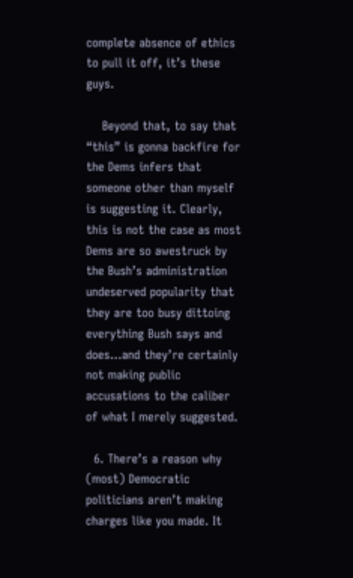complete absence of ethics to pull it off, it’s these guys.

    Beyond that, to say that “this” is gonna backfire for the Dems infers that someone other than myself is suggesting it. Clearly, this is not the case as most Dems are so awestruck by the Bush’s administration undeserved popularity that they are too busy dittoing everything Bush says and does…and they’re certainly not making public accusations to the caliber of what I merely suggested.

  6. There’s a reason why (most) Democratic politicians aren’t making charges like you made. It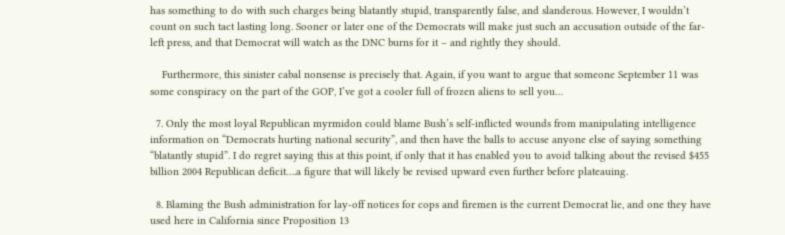has something to do with such charges being blatantly stupid, transparently false, and slanderous. However, I wouldn’t count on such tact lasting long. Sooner or later one of the Democrats will make just such an accusation outside of the far-left press, and that Democrat will watch as the DNC burns for it – and rightly they should.

    Furthermore, this sinister cabal nonsense is precisely that. Again, if you want to argue that someone September 11 was some conspiracy on the part of the GOP, I’ve got a cooler full of frozen aliens to sell you…

  7. Only the most loyal Republican myrmidon could blame Bush’s self-inflicted wounds from manipulating intelligence information on “Democrats hurting national security”, and then have the balls to accuse anyone else of saying something “blatantly stupid”. I do regret saying this at this point, if only that it has enabled you to avoid talking about the revised $455 billion 2004 Republican deficit….a figure that will likely be revised upward even further before plateauing.

  8. Blaming the Bush administration for lay-off notices for cops and firemen is the current Democrat lie, and one they have used here in California since Proposition 13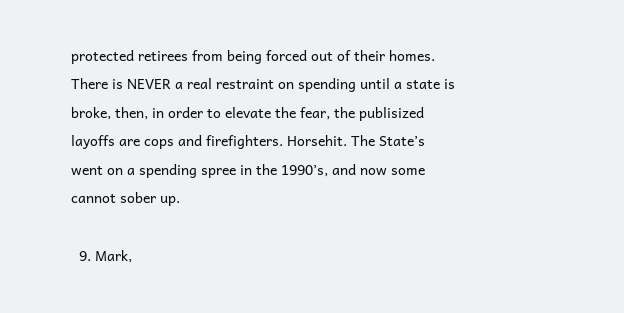protected retirees from being forced out of their homes. There is NEVER a real restraint on spending until a state is broke, then, in order to elevate the fear, the publisized layoffs are cops and firefighters. Horsehit. The State’s went on a spending spree in the 1990’s, and now some cannot sober up.

  9. Mark,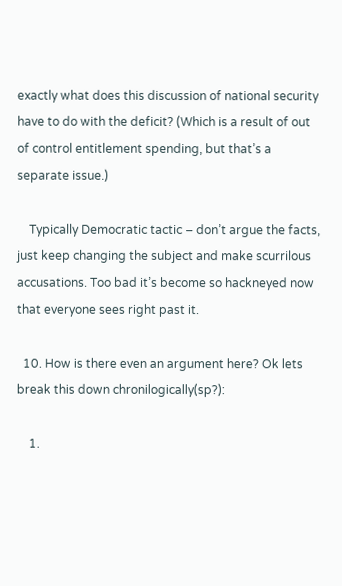exactly what does this discussion of national security have to do with the deficit? (Which is a result of out of control entitlement spending, but that’s a separate issue.)

    Typically Democratic tactic – don’t argue the facts, just keep changing the subject and make scurrilous accusations. Too bad it’s become so hackneyed now that everyone sees right past it.

  10. How is there even an argument here? Ok lets break this down chronilogically(sp?):

    1.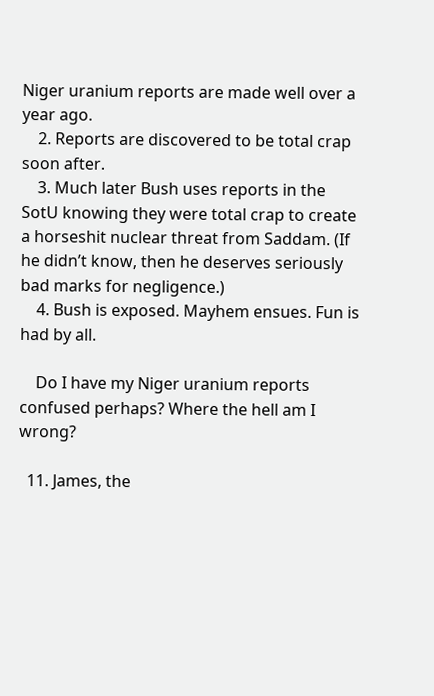Niger uranium reports are made well over a year ago.
    2. Reports are discovered to be total crap soon after.
    3. Much later Bush uses reports in the SotU knowing they were total crap to create a horseshit nuclear threat from Saddam. (If he didn’t know, then he deserves seriously bad marks for negligence.)
    4. Bush is exposed. Mayhem ensues. Fun is had by all.

    Do I have my Niger uranium reports confused perhaps? Where the hell am I wrong?

  11. James, the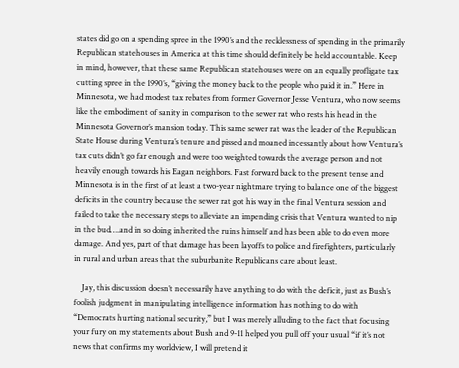states did go on a spending spree in the 1990’s and the recklessness of spending in the primarily Republican statehouses in America at this time should definitely be held accountable. Keep in mind, however, that these same Republican statehouses were on an equally profligate tax cutting spree in the 1990’s, “giving the money back to the people who paid it in.” Here in Minnesota, we had modest tax rebates from former Governor Jesse Ventura, who now seems like the embodiment of sanity in comparison to the sewer rat who rests his head in the Minnesota Governor’s mansion today. This same sewer rat was the leader of the Republican State House during Ventura’s tenure and pissed and moaned incessantly about how Ventura’s tax cuts didn’t go far enough and were too weighted towards the average person and not heavily enough towards his Eagan neighbors. Fast forward back to the present tense and Minnesota is in the first of at least a two-year nightmare trying to balance one of the biggest deficits in the country because the sewer rat got his way in the final Ventura session and failed to take the necessary steps to alleviate an impending crisis that Ventura wanted to nip in the bud….and in so doing inherited the ruins himself and has been able to do even more damage. And yes, part of that damage has been layoffs to police and firefighters, particularly in rural and urban areas that the suburbanite Republicans care about least.

    Jay, this discussion doesn’t necessarily have anything to do with the deficit, just as Bush’s foolish judgment in manipulating intelligence information has nothing to do with “Democrats hurting national security,” but I was merely alluding to the fact that focusing your fury on my statements about Bush and 9-11 helped you pull off your usual “if it’s not news that confirms my worldview, I will pretend it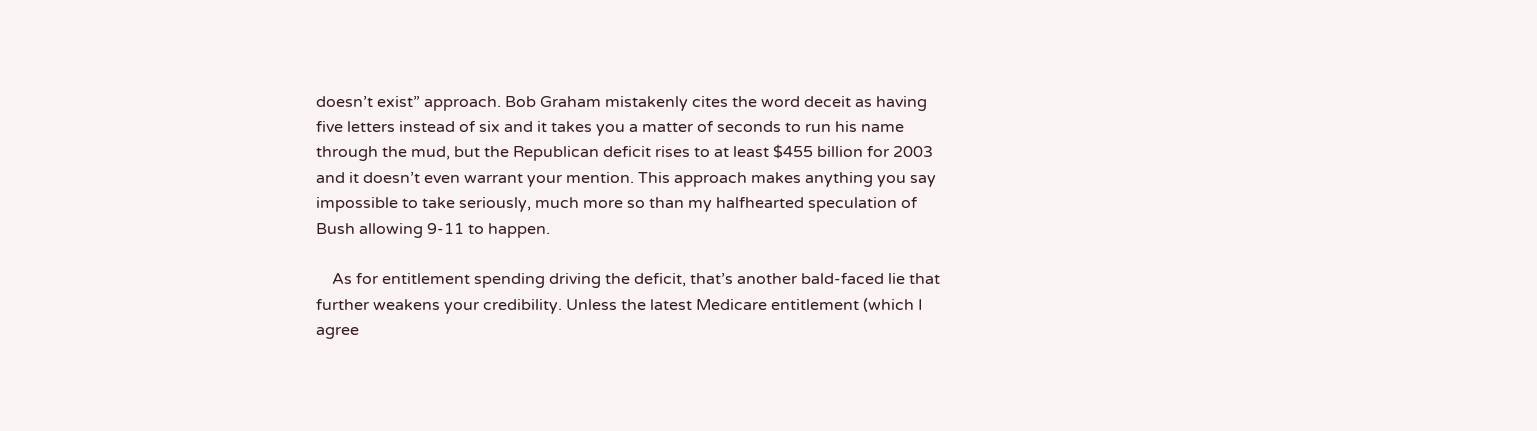doesn’t exist” approach. Bob Graham mistakenly cites the word deceit as having five letters instead of six and it takes you a matter of seconds to run his name through the mud, but the Republican deficit rises to at least $455 billion for 2003 and it doesn’t even warrant your mention. This approach makes anything you say impossible to take seriously, much more so than my halfhearted speculation of Bush allowing 9-11 to happen.

    As for entitlement spending driving the deficit, that’s another bald-faced lie that further weakens your credibility. Unless the latest Medicare entitlement (which I agree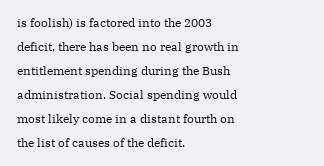is foolish) is factored into the 2003 deficit, there has been no real growth in entitlement spending during the Bush administration. Social spending would most likely come in a distant fourth on the list of causes of the deficit.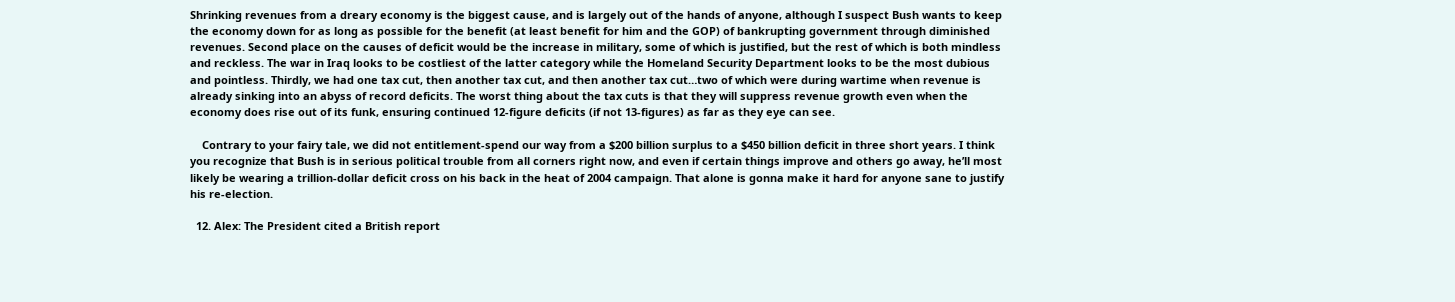Shrinking revenues from a dreary economy is the biggest cause, and is largely out of the hands of anyone, although I suspect Bush wants to keep the economy down for as long as possible for the benefit (at least benefit for him and the GOP) of bankrupting government through diminished revenues. Second place on the causes of deficit would be the increase in military, some of which is justified, but the rest of which is both mindless and reckless. The war in Iraq looks to be costliest of the latter category while the Homeland Security Department looks to be the most dubious and pointless. Thirdly, we had one tax cut, then another tax cut, and then another tax cut…two of which were during wartime when revenue is already sinking into an abyss of record deficits. The worst thing about the tax cuts is that they will suppress revenue growth even when the economy does rise out of its funk, ensuring continued 12-figure deficits (if not 13-figures) as far as they eye can see.

    Contrary to your fairy tale, we did not entitlement-spend our way from a $200 billion surplus to a $450 billion deficit in three short years. I think you recognize that Bush is in serious political trouble from all corners right now, and even if certain things improve and others go away, he’ll most likely be wearing a trillion-dollar deficit cross on his back in the heat of 2004 campaign. That alone is gonna make it hard for anyone sane to justify his re-election.

  12. Alex: The President cited a British report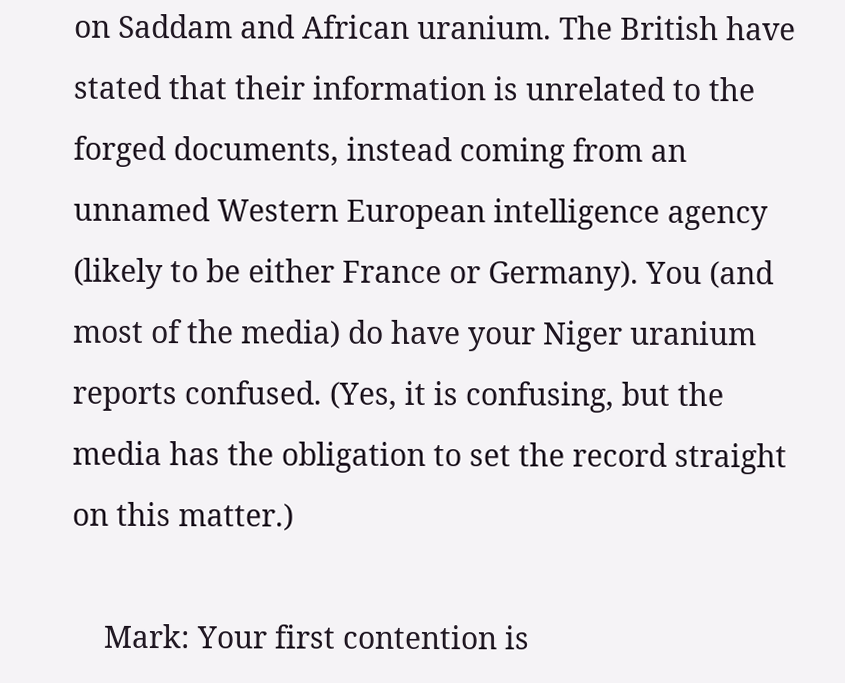on Saddam and African uranium. The British have stated that their information is unrelated to the forged documents, instead coming from an unnamed Western European intelligence agency (likely to be either France or Germany). You (and most of the media) do have your Niger uranium reports confused. (Yes, it is confusing, but the media has the obligation to set the record straight on this matter.)

    Mark: Your first contention is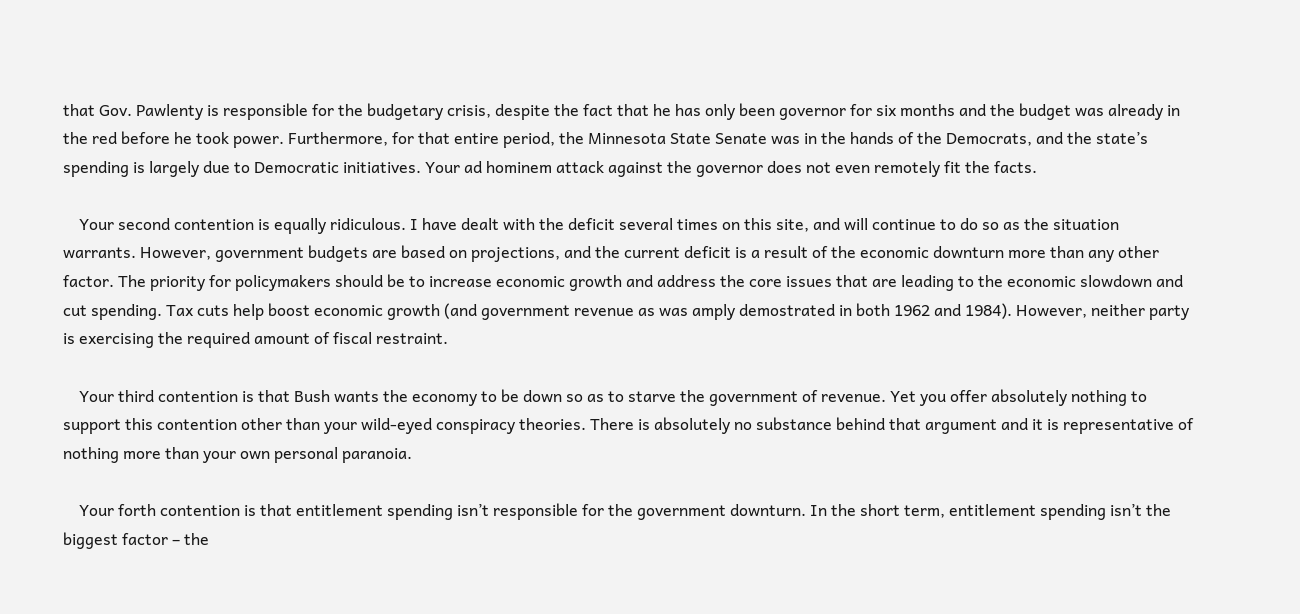that Gov. Pawlenty is responsible for the budgetary crisis, despite the fact that he has only been governor for six months and the budget was already in the red before he took power. Furthermore, for that entire period, the Minnesota State Senate was in the hands of the Democrats, and the state’s spending is largely due to Democratic initiatives. Your ad hominem attack against the governor does not even remotely fit the facts.

    Your second contention is equally ridiculous. I have dealt with the deficit several times on this site, and will continue to do so as the situation warrants. However, government budgets are based on projections, and the current deficit is a result of the economic downturn more than any other factor. The priority for policymakers should be to increase economic growth and address the core issues that are leading to the economic slowdown and cut spending. Tax cuts help boost economic growth (and government revenue as was amply demostrated in both 1962 and 1984). However, neither party is exercising the required amount of fiscal restraint.

    Your third contention is that Bush wants the economy to be down so as to starve the government of revenue. Yet you offer absolutely nothing to support this contention other than your wild-eyed conspiracy theories. There is absolutely no substance behind that argument and it is representative of nothing more than your own personal paranoia.

    Your forth contention is that entitlement spending isn’t responsible for the government downturn. In the short term, entitlement spending isn’t the biggest factor – the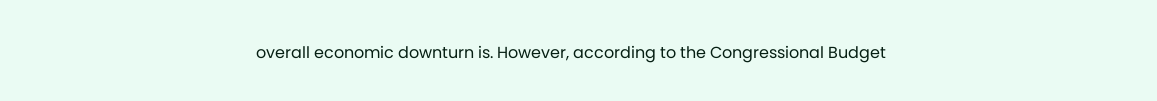overall economic downturn is. However, according to the Congressional Budget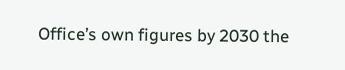Office’s own figures by 2030 the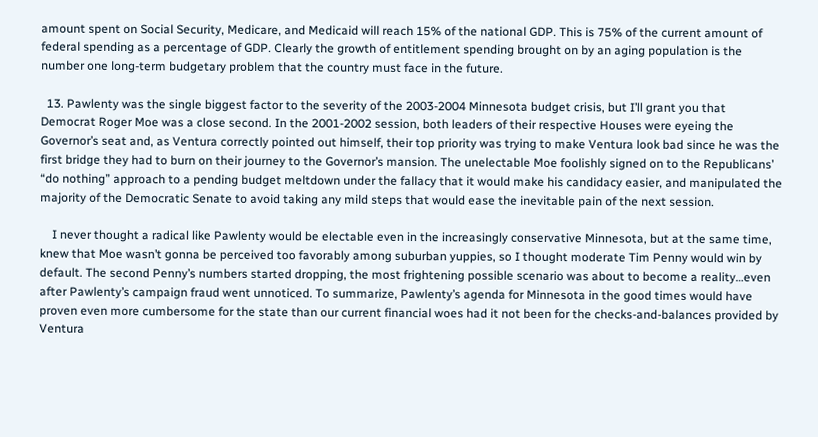amount spent on Social Security, Medicare, and Medicaid will reach 15% of the national GDP. This is 75% of the current amount of federal spending as a percentage of GDP. Clearly the growth of entitlement spending brought on by an aging population is the number one long-term budgetary problem that the country must face in the future.

  13. Pawlenty was the single biggest factor to the severity of the 2003-2004 Minnesota budget crisis, but I’ll grant you that Democrat Roger Moe was a close second. In the 2001-2002 session, both leaders of their respective Houses were eyeing the Governor’s seat and, as Ventura correctly pointed out himself, their top priority was trying to make Ventura look bad since he was the first bridge they had to burn on their journey to the Governor’s mansion. The unelectable Moe foolishly signed on to the Republicans’ “do nothing” approach to a pending budget meltdown under the fallacy that it would make his candidacy easier, and manipulated the majority of the Democratic Senate to avoid taking any mild steps that would ease the inevitable pain of the next session.

    I never thought a radical like Pawlenty would be electable even in the increasingly conservative Minnesota, but at the same time, knew that Moe wasn’t gonna be perceived too favorably among suburban yuppies, so I thought moderate Tim Penny would win by default. The second Penny’s numbers started dropping, the most frightening possible scenario was about to become a reality…even after Pawlenty’s campaign fraud went unnoticed. To summarize, Pawlenty’s agenda for Minnesota in the good times would have proven even more cumbersome for the state than our current financial woes had it not been for the checks-and-balances provided by Ventura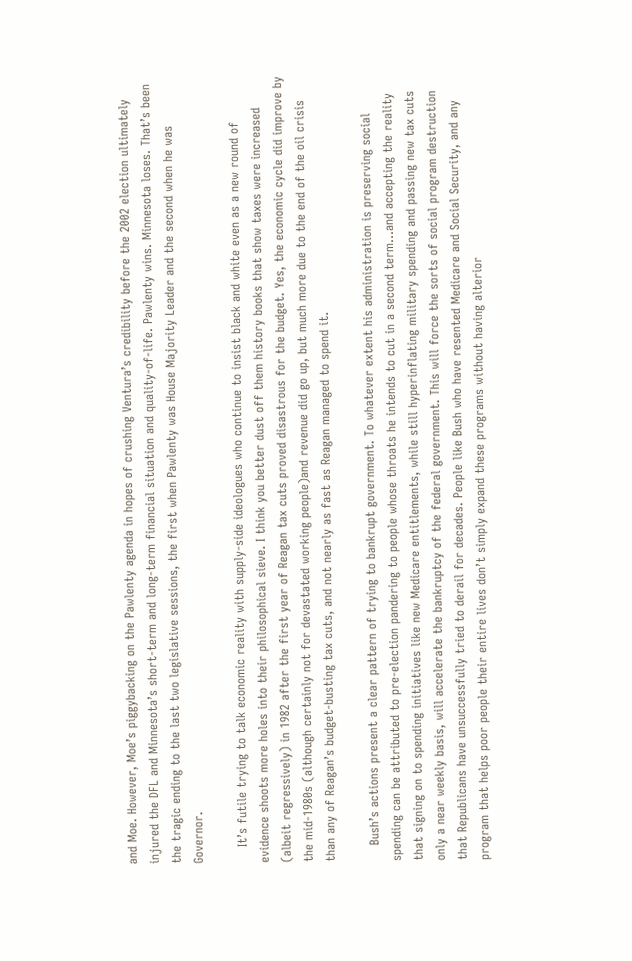and Moe. However, Moe’s piggybacking on the Pawlenty agenda in hopes of crushing Ventura’s credibility before the 2002 election ultimately injured the DFL and Minnesota’s short-term and long-term financial situation and quality-of-life. Pawlenty wins. Minnesota loses. That’s been the tragic ending to the last two legislative sessions, the first when Pawlenty was House Majority Leader and the second when he was Governor.

    It’s futile trying to talk economic reality with supply-side ideologues who continue to insist black and white even as a new round of evidence shoots more holes into their philosophical sieve. I think you better dust off them history books that show taxes were increased (albeit regressively) in 1982 after the first year of Reagan tax cuts proved disastrous for the budget. Yes, the economic cycle did improve by the mid-1980s (although certainly not for devastated working people)and revenue did go up, but much more due to the end of the oil crisis than any of Reagan’s budget-busting tax cuts, and not nearly as fast as Reagan managed to spend it.

    Bush’s actions present a clear pattern of trying to bankrupt government. To whatever extent his administration is preserving social spending can be attributed to pre-election pandering to people whose throats he intends to cut in a second term…and accepting the reality that signing on to spending initiatives like new Medicare entitlements, while still hyperinflating military spending and passing new tax cuts only a near weekly basis, will accelerate the bankruptcy of the federal government. This will force the sorts of social program destruction that Republicans have unsuccessfully tried to derail for decades. People like Bush who have resented Medicare and Social Security, and any program that helps poor people their entire lives don’t simply expand these programs without having alterior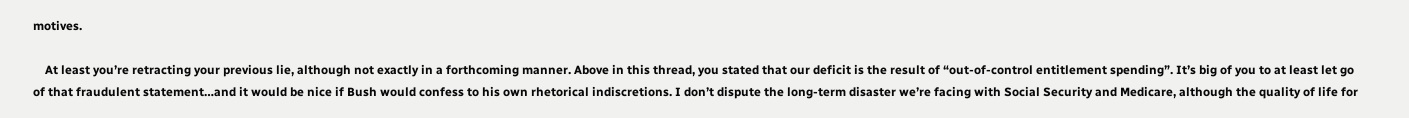motives.

    At least you’re retracting your previous lie, although not exactly in a forthcoming manner. Above in this thread, you stated that our deficit is the result of “out-of-control entitlement spending”. It’s big of you to at least let go of that fraudulent statement…and it would be nice if Bush would confess to his own rhetorical indiscretions. I don’t dispute the long-term disaster we’re facing with Social Security and Medicare, although the quality of life for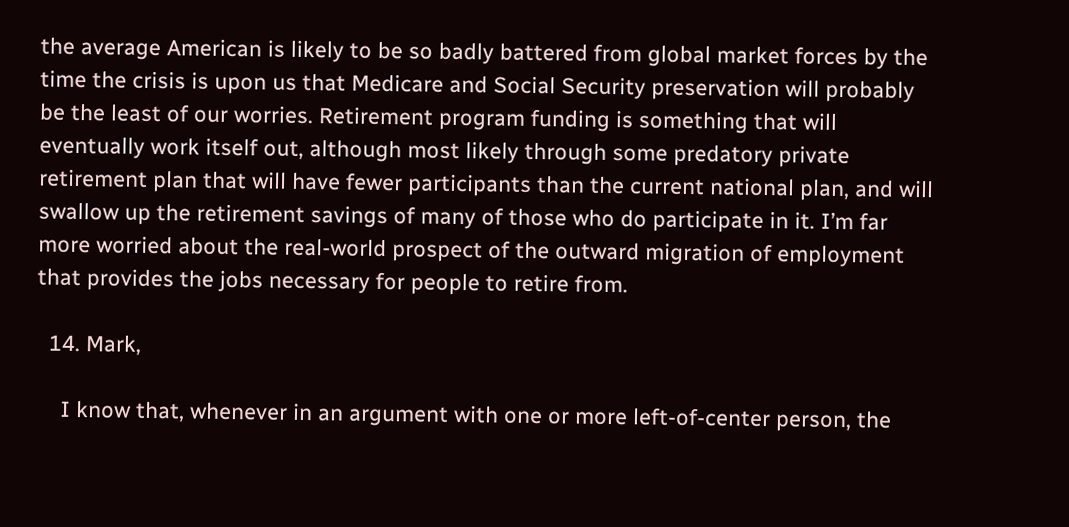the average American is likely to be so badly battered from global market forces by the time the crisis is upon us that Medicare and Social Security preservation will probably be the least of our worries. Retirement program funding is something that will eventually work itself out, although most likely through some predatory private retirement plan that will have fewer participants than the current national plan, and will swallow up the retirement savings of many of those who do participate in it. I’m far more worried about the real-world prospect of the outward migration of employment that provides the jobs necessary for people to retire from.

  14. Mark,

    I know that, whenever in an argument with one or more left-of-center person, the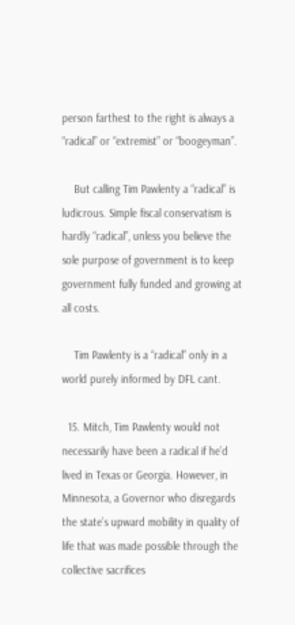person farthest to the right is always a “radical” or “extremist” or “boogeyman”.

    But calling Tim Pawlenty a “radical” is ludicrous. Simple fiscal conservatism is hardly “radical”, unless you believe the sole purpose of government is to keep government fully funded and growing at all costs.

    Tim Pawlenty is a “radical” only in a world purely informed by DFL cant.

  15. Mitch, Tim Pawlenty would not necessarily have been a radical if he’d lived in Texas or Georgia. However, in Minnesota, a Governor who disregards the state’s upward mobility in quality of life that was made possible through the collective sacrifices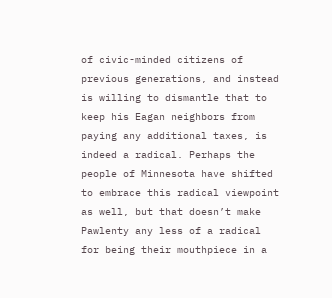of civic-minded citizens of previous generations, and instead is willing to dismantle that to keep his Eagan neighbors from paying any additional taxes, is indeed a radical. Perhaps the people of Minnesota have shifted to embrace this radical viewpoint as well, but that doesn’t make Pawlenty any less of a radical for being their mouthpiece in a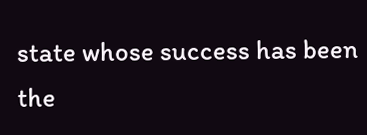state whose success has been the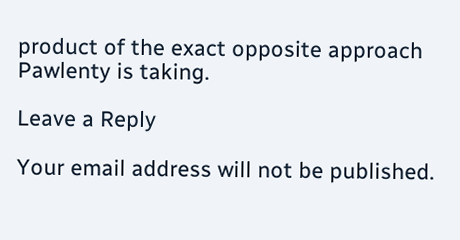product of the exact opposite approach Pawlenty is taking.

Leave a Reply

Your email address will not be published.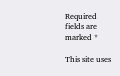Required fields are marked *

This site uses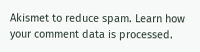Akismet to reduce spam. Learn how your comment data is processed.